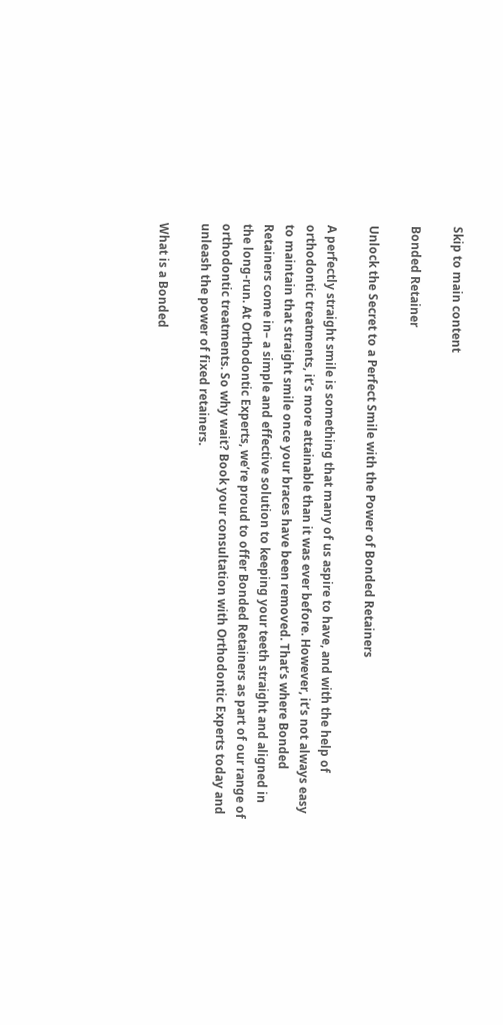Skip to main content

Bonded Retainer

Unlock the Secret to a Perfect Smile with the Power of Bonded Retainers

A perfectly straight smile is something that many of us aspire to have, and with the help of orthodontic treatments, it’s more attainable than it was ever before. However, it’s not always easy to maintain that straight smile once your braces have been removed. That’s where Bonded Retainers come in– a simple and effective solution to keeping your teeth straight and aligned in the long-run. At Orthodontic Experts, we’re proud to offer Bonded Retainers as part of our range of orthodontic treatments. So why wait? Book your consultation with Orthodontic Experts today and unleash the power of fixed retainers.

What is a Bonded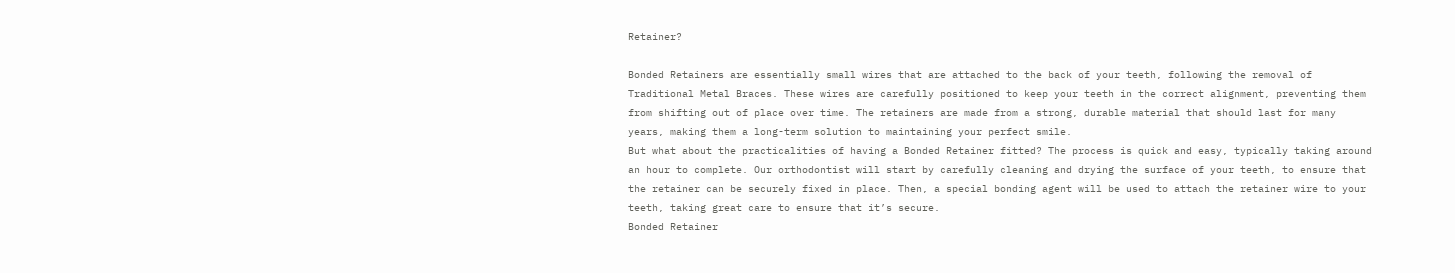Retainer?

Bonded Retainers are essentially small wires that are attached to the back of your teeth, following the removal of Traditional Metal Braces. These wires are carefully positioned to keep your teeth in the correct alignment, preventing them from shifting out of place over time. The retainers are made from a strong, durable material that should last for many years, making them a long-term solution to maintaining your perfect smile.
But what about the practicalities of having a Bonded Retainer fitted? The process is quick and easy, typically taking around an hour to complete. Our orthodontist will start by carefully cleaning and drying the surface of your teeth, to ensure that the retainer can be securely fixed in place. Then, a special bonding agent will be used to attach the retainer wire to your teeth, taking great care to ensure that it’s secure.
Bonded Retainer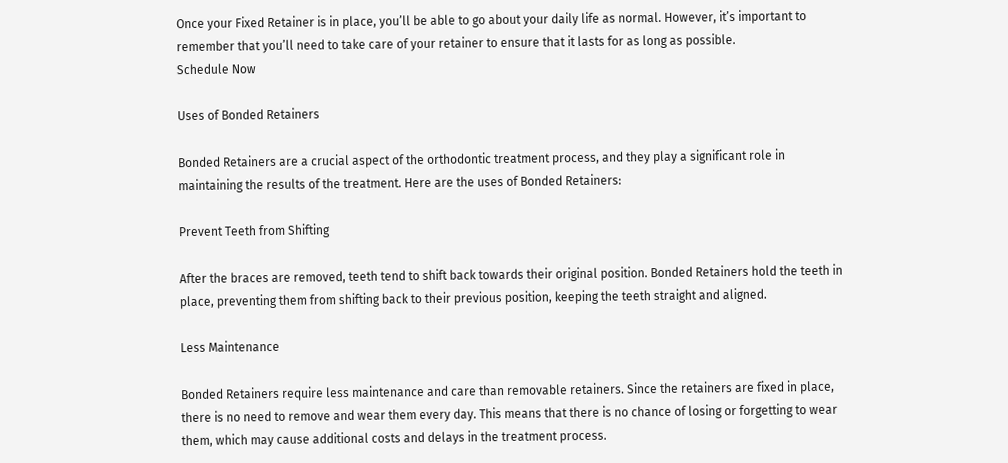Once your Fixed Retainer is in place, you’ll be able to go about your daily life as normal. However, it’s important to remember that you’ll need to take care of your retainer to ensure that it lasts for as long as possible.
Schedule Now

Uses of Bonded Retainers

Bonded Retainers are a crucial aspect of the orthodontic treatment process, and they play a significant role in maintaining the results of the treatment. Here are the uses of Bonded Retainers:

Prevent Teeth from Shifting

After the braces are removed, teeth tend to shift back towards their original position. Bonded Retainers hold the teeth in place, preventing them from shifting back to their previous position, keeping the teeth straight and aligned.

Less Maintenance

Bonded Retainers require less maintenance and care than removable retainers. Since the retainers are fixed in place, there is no need to remove and wear them every day. This means that there is no chance of losing or forgetting to wear them, which may cause additional costs and delays in the treatment process.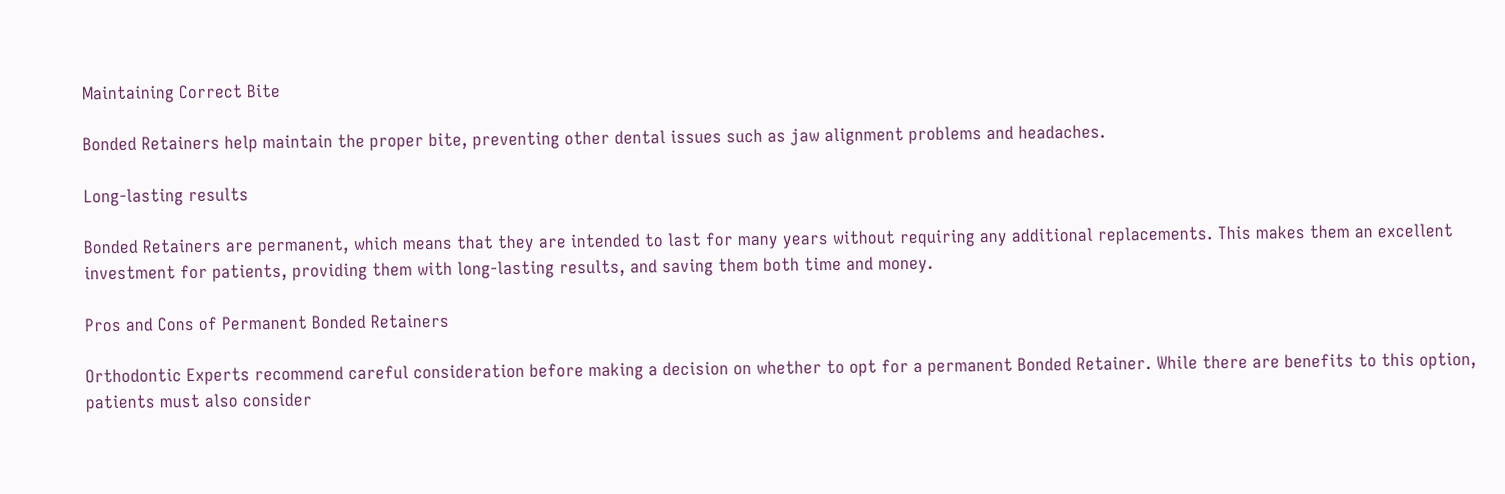Maintaining Correct Bite

Bonded Retainers help maintain the proper bite, preventing other dental issues such as jaw alignment problems and headaches.

Long-lasting results

Bonded Retainers are permanent, which means that they are intended to last for many years without requiring any additional replacements. This makes them an excellent investment for patients, providing them with long-lasting results, and saving them both time and money.

Pros and Cons of Permanent Bonded Retainers

Orthodontic Experts recommend careful consideration before making a decision on whether to opt for a permanent Bonded Retainer. While there are benefits to this option, patients must also consider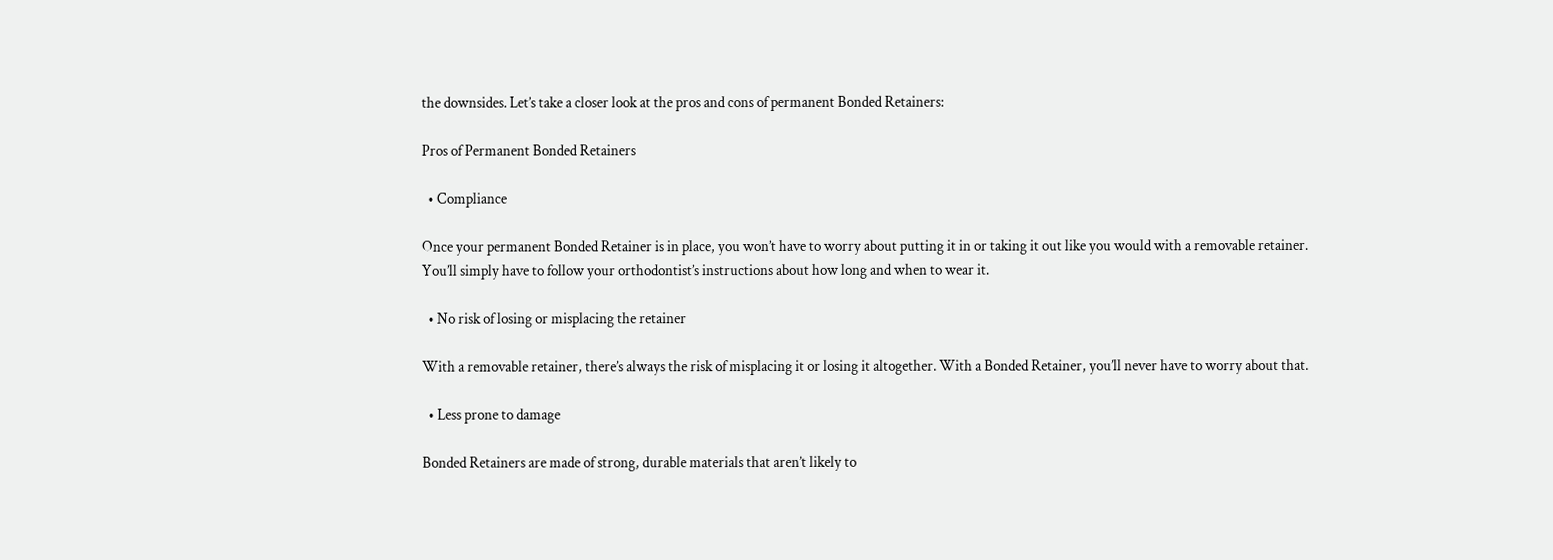the downsides. Let’s take a closer look at the pros and cons of permanent Bonded Retainers:

Pros of Permanent Bonded Retainers

  • Compliance

Once your permanent Bonded Retainer is in place, you won’t have to worry about putting it in or taking it out like you would with a removable retainer. You’ll simply have to follow your orthodontist’s instructions about how long and when to wear it.

  • No risk of losing or misplacing the retainer

With a removable retainer, there’s always the risk of misplacing it or losing it altogether. With a Bonded Retainer, you’ll never have to worry about that.

  • Less prone to damage

Bonded Retainers are made of strong, durable materials that aren’t likely to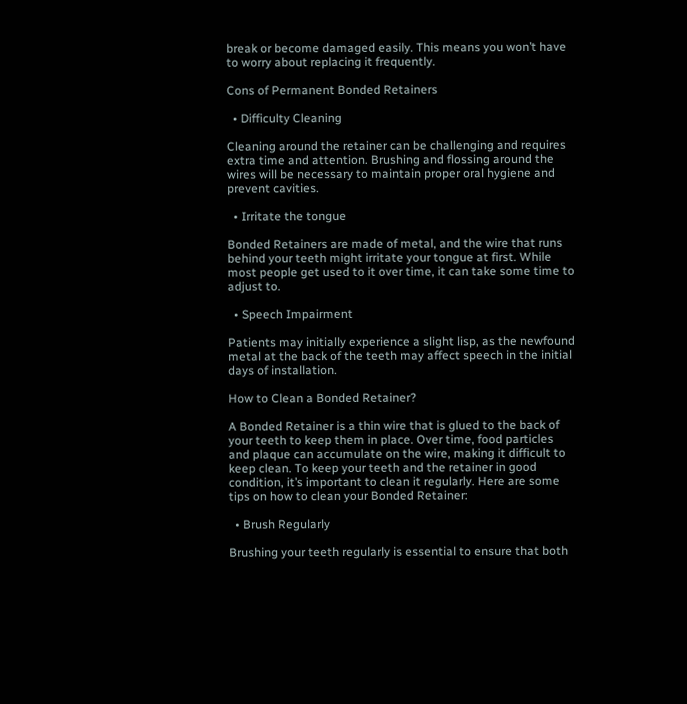break or become damaged easily. This means you won’t have to worry about replacing it frequently.

Cons of Permanent Bonded Retainers

  • Difficulty Cleaning

Cleaning around the retainer can be challenging and requires extra time and attention. Brushing and flossing around the wires will be necessary to maintain proper oral hygiene and prevent cavities.

  • Irritate the tongue

Bonded Retainers are made of metal, and the wire that runs behind your teeth might irritate your tongue at first. While most people get used to it over time, it can take some time to adjust to.

  • Speech Impairment

Patients may initially experience a slight lisp, as the newfound metal at the back of the teeth may affect speech in the initial days of installation.

How to Clean a Bonded Retainer?

A Bonded Retainer is a thin wire that is glued to the back of your teeth to keep them in place. Over time, food particles and plaque can accumulate on the wire, making it difficult to keep clean. To keep your teeth and the retainer in good condition, it’s important to clean it regularly. Here are some tips on how to clean your Bonded Retainer:

  • Brush Regularly

Brushing your teeth regularly is essential to ensure that both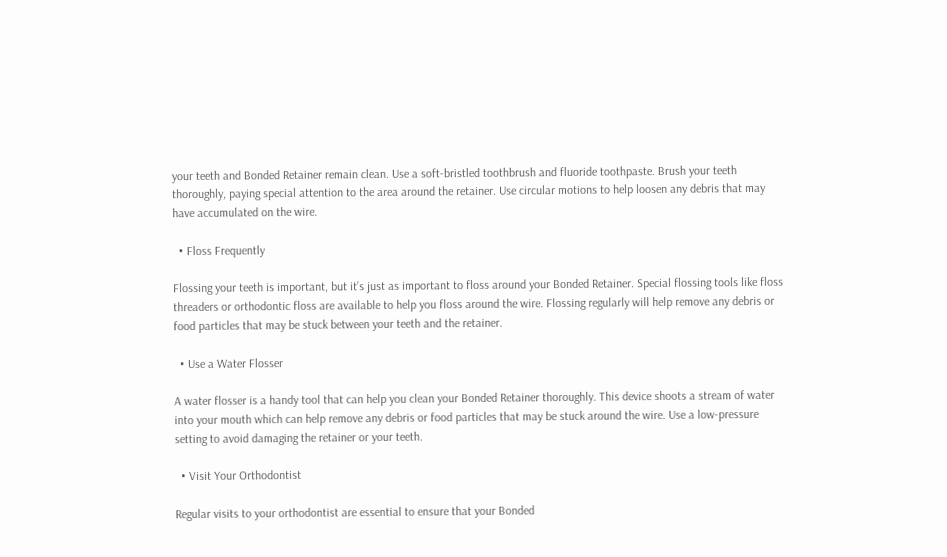your teeth and Bonded Retainer remain clean. Use a soft-bristled toothbrush and fluoride toothpaste. Brush your teeth thoroughly, paying special attention to the area around the retainer. Use circular motions to help loosen any debris that may have accumulated on the wire.

  • Floss Frequently

Flossing your teeth is important, but it’s just as important to floss around your Bonded Retainer. Special flossing tools like floss threaders or orthodontic floss are available to help you floss around the wire. Flossing regularly will help remove any debris or food particles that may be stuck between your teeth and the retainer.

  • Use a Water Flosser

A water flosser is a handy tool that can help you clean your Bonded Retainer thoroughly. This device shoots a stream of water into your mouth which can help remove any debris or food particles that may be stuck around the wire. Use a low-pressure setting to avoid damaging the retainer or your teeth.

  • Visit Your Orthodontist

Regular visits to your orthodontist are essential to ensure that your Bonded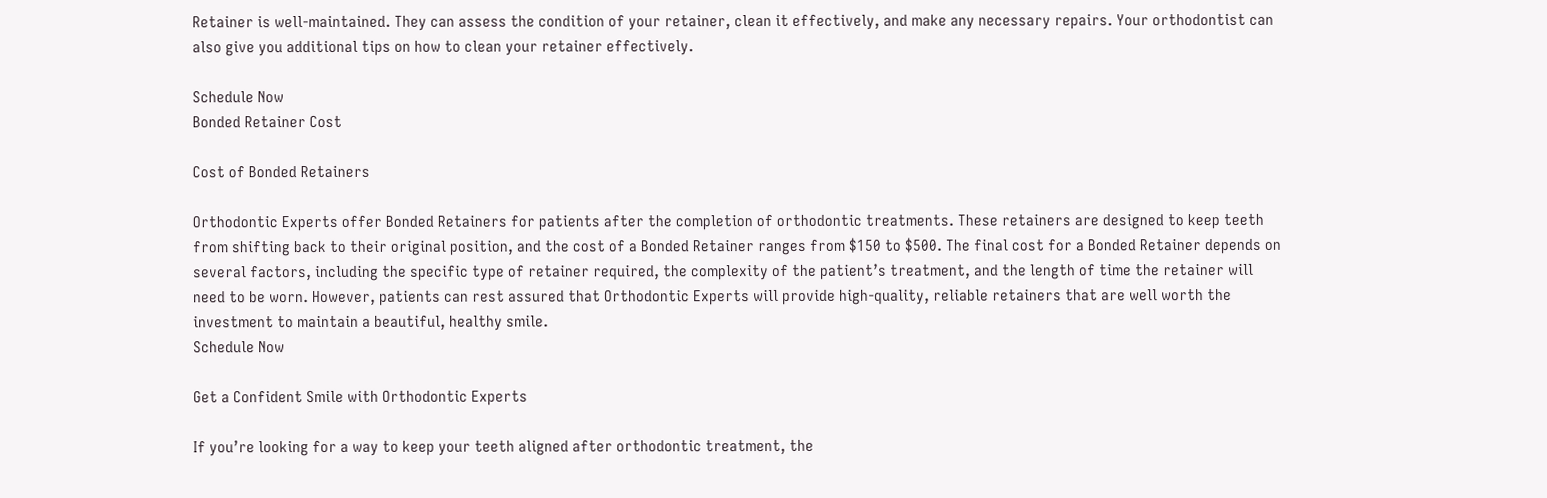Retainer is well-maintained. They can assess the condition of your retainer, clean it effectively, and make any necessary repairs. Your orthodontist can also give you additional tips on how to clean your retainer effectively.

Schedule Now
Bonded Retainer Cost

Cost of Bonded Retainers

Orthodontic Experts offer Bonded Retainers for patients after the completion of orthodontic treatments. These retainers are designed to keep teeth from shifting back to their original position, and the cost of a Bonded Retainer ranges from $150 to $500. The final cost for a Bonded Retainer depends on several factors, including the specific type of retainer required, the complexity of the patient’s treatment, and the length of time the retainer will need to be worn. However, patients can rest assured that Orthodontic Experts will provide high-quality, reliable retainers that are well worth the investment to maintain a beautiful, healthy smile.
Schedule Now

Get a Confident Smile with Orthodontic Experts

If you’re looking for a way to keep your teeth aligned after orthodontic treatment, the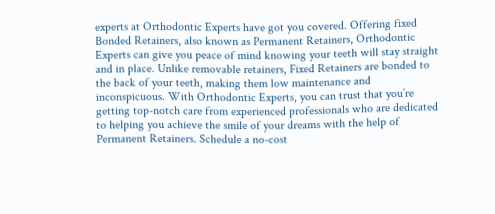experts at Orthodontic Experts have got you covered. Offering fixed Bonded Retainers, also known as Permanent Retainers, Orthodontic Experts can give you peace of mind knowing your teeth will stay straight and in place. Unlike removable retainers, Fixed Retainers are bonded to the back of your teeth, making them low maintenance and inconspicuous. With Orthodontic Experts, you can trust that you’re getting top-notch care from experienced professionals who are dedicated to helping you achieve the smile of your dreams with the help of Permanent Retainers. Schedule a no-cost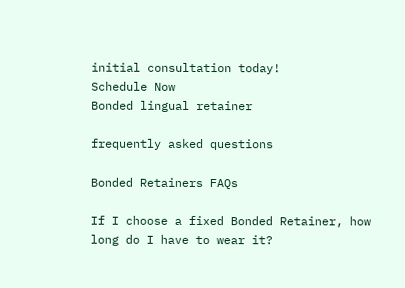initial consultation today!
Schedule Now
Bonded lingual retainer

frequently asked questions

Bonded Retainers FAQs

If I choose a fixed Bonded Retainer, how long do I have to wear it?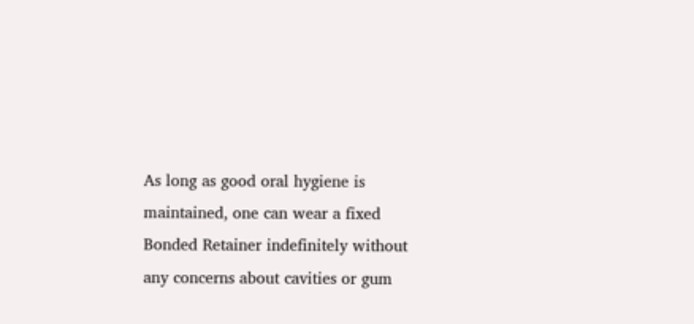As long as good oral hygiene is maintained, one can wear a fixed Bonded Retainer indefinitely without any concerns about cavities or gum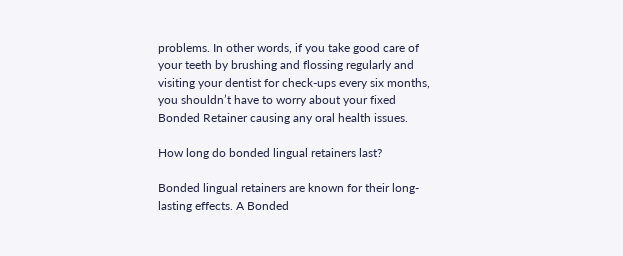problems. In other words, if you take good care of your teeth by brushing and flossing regularly and visiting your dentist for check-ups every six months, you shouldn’t have to worry about your fixed Bonded Retainer causing any oral health issues.

How long do bonded lingual retainers last?

Bonded lingual retainers are known for their long-lasting effects. A Bonded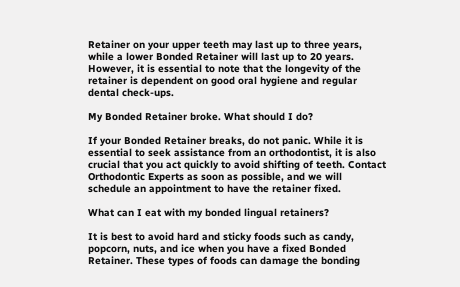Retainer on your upper teeth may last up to three years, while a lower Bonded Retainer will last up to 20 years. However, it is essential to note that the longevity of the retainer is dependent on good oral hygiene and regular dental check-ups.

My Bonded Retainer broke. What should I do?

If your Bonded Retainer breaks, do not panic. While it is essential to seek assistance from an orthodontist, it is also crucial that you act quickly to avoid shifting of teeth. Contact Orthodontic Experts as soon as possible, and we will schedule an appointment to have the retainer fixed.

What can I eat with my bonded lingual retainers?

It is best to avoid hard and sticky foods such as candy, popcorn, nuts, and ice when you have a fixed Bonded Retainer. These types of foods can damage the bonding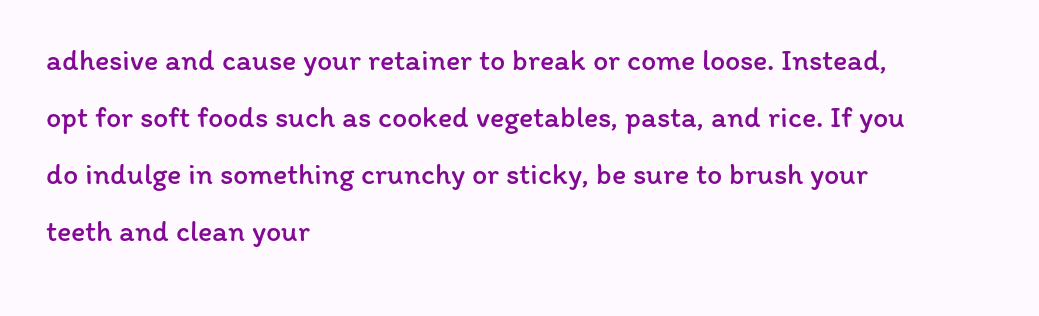adhesive and cause your retainer to break or come loose. Instead, opt for soft foods such as cooked vegetables, pasta, and rice. If you do indulge in something crunchy or sticky, be sure to brush your teeth and clean your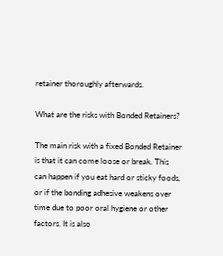retainer thoroughly afterwards.

What are the risks with Bonded Retainers?

The main risk with a fixed Bonded Retainer is that it can come loose or break. This can happen if you eat hard or sticky foods, or if the bonding adhesive weakens over time due to poor oral hygiene or other factors. It is also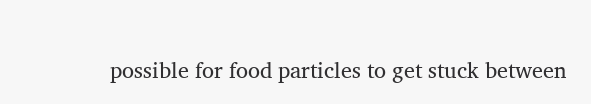possible for food particles to get stuck between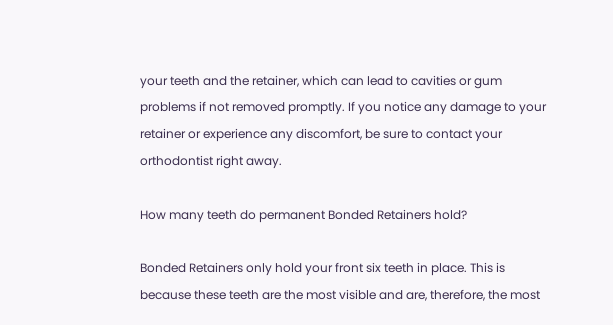your teeth and the retainer, which can lead to cavities or gum problems if not removed promptly. If you notice any damage to your retainer or experience any discomfort, be sure to contact your orthodontist right away.

How many teeth do permanent Bonded Retainers hold?

Bonded Retainers only hold your front six teeth in place. This is because these teeth are the most visible and are, therefore, the most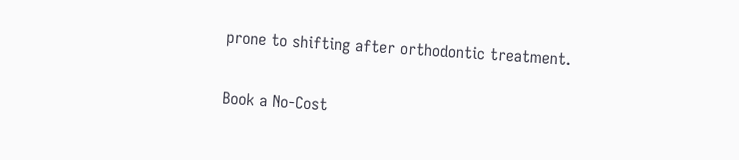prone to shifting after orthodontic treatment.

Book a No-Cost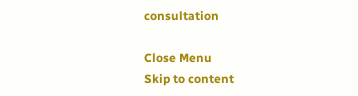consultation

Close Menu
Skip to content